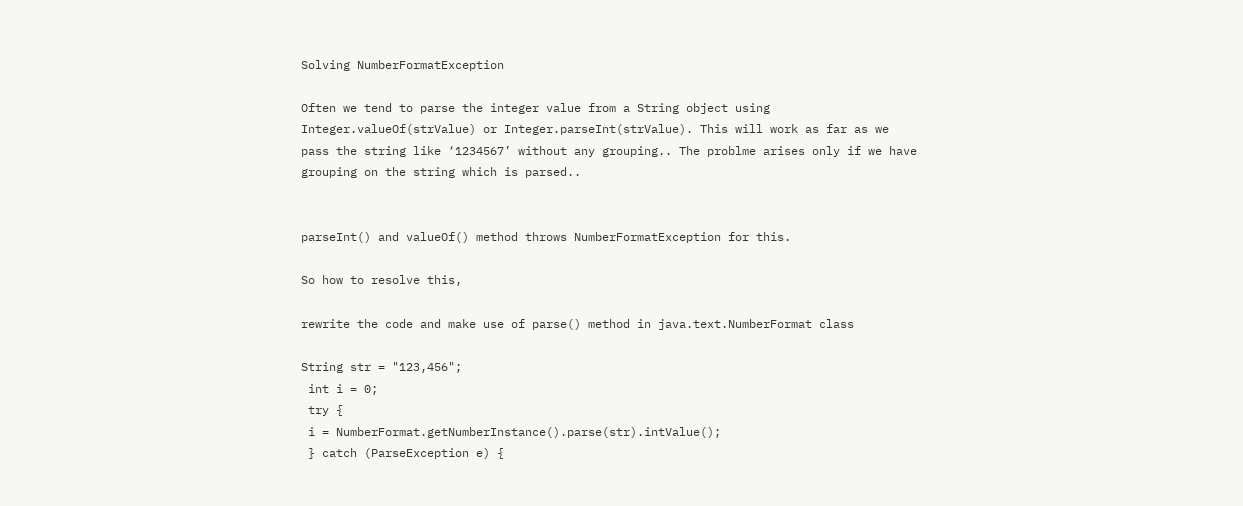Solving NumberFormatException

Often we tend to parse the integer value from a String object using Integer.valueOf(strValue) or Integer.parseInt(strValue). This will work as far as we pass the string like ‘1234567’ without any grouping.. The problme arises only if we have grouping on the string which is parsed..


parseInt() and valueOf() method throws NumberFormatException for this.

So how to resolve this,

rewrite the code and make use of parse() method in java.text.NumberFormat class

String str = "123,456";
 int i = 0;
 try {
 i = NumberFormat.getNumberInstance().parse(str).intValue();
 } catch (ParseException e) {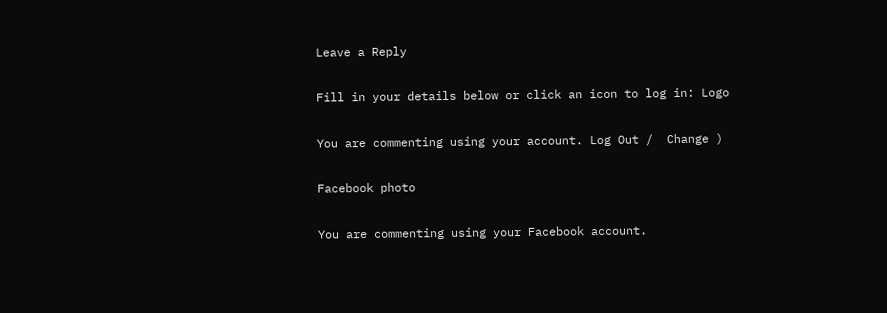Leave a Reply

Fill in your details below or click an icon to log in: Logo

You are commenting using your account. Log Out /  Change )

Facebook photo

You are commenting using your Facebook account.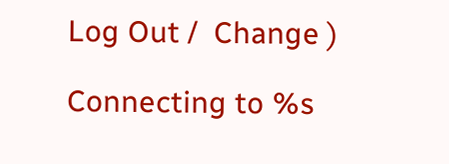Log Out /  Change )

Connecting to %s